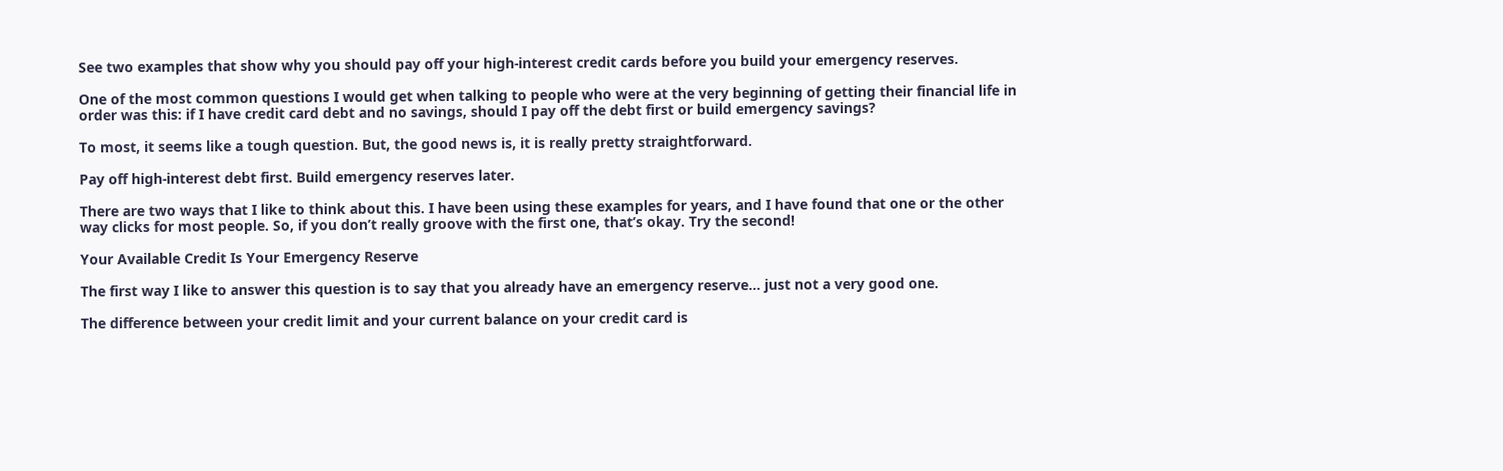See two examples that show why you should pay off your high-interest credit cards before you build your emergency reserves.

One of the most common questions I would get when talking to people who were at the very beginning of getting their financial life in order was this: if I have credit card debt and no savings, should I pay off the debt first or build emergency savings?

To most, it seems like a tough question. But, the good news is, it is really pretty straightforward.

Pay off high-interest debt first. Build emergency reserves later.

There are two ways that I like to think about this. I have been using these examples for years, and I have found that one or the other way clicks for most people. So, if you don’t really groove with the first one, that’s okay. Try the second!

Your Available Credit Is Your Emergency Reserve

The first way I like to answer this question is to say that you already have an emergency reserve… just not a very good one.

The difference between your credit limit and your current balance on your credit card is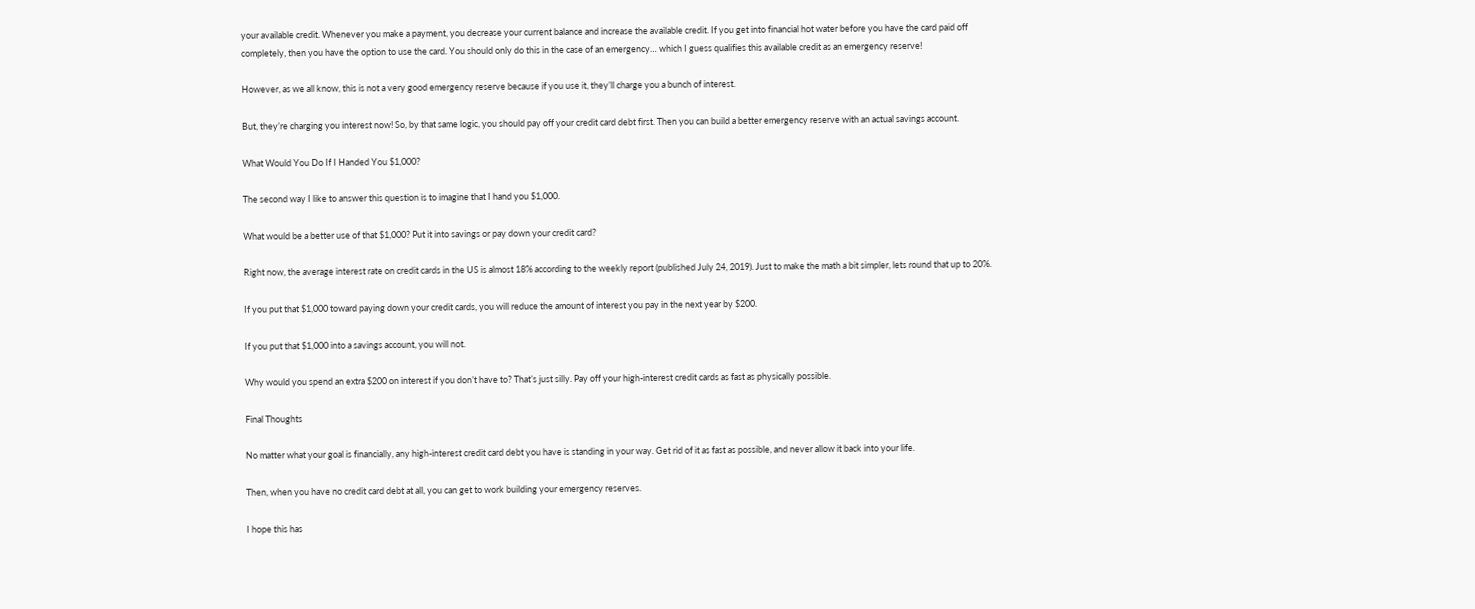your available credit. Whenever you make a payment, you decrease your current balance and increase the available credit. If you get into financial hot water before you have the card paid off completely, then you have the option to use the card. You should only do this in the case of an emergency… which I guess qualifies this available credit as an emergency reserve!

However, as we all know, this is not a very good emergency reserve because if you use it, they’ll charge you a bunch of interest.

But, they’re charging you interest now! So, by that same logic, you should pay off your credit card debt first. Then you can build a better emergency reserve with an actual savings account.

What Would You Do If I Handed You $1,000?

The second way I like to answer this question is to imagine that I hand you $1,000.

What would be a better use of that $1,000? Put it into savings or pay down your credit card?

Right now, the average interest rate on credit cards in the US is almost 18% according to the weekly report (published July 24, 2019). Just to make the math a bit simpler, lets round that up to 20%.

If you put that $1,000 toward paying down your credit cards, you will reduce the amount of interest you pay in the next year by $200.

If you put that $1,000 into a savings account, you will not.

Why would you spend an extra $200 on interest if you don’t have to? That’s just silly. Pay off your high-interest credit cards as fast as physically possible.

Final Thoughts

No matter what your goal is financially, any high-interest credit card debt you have is standing in your way. Get rid of it as fast as possible, and never allow it back into your life.

Then, when you have no credit card debt at all, you can get to work building your emergency reserves.

I hope this has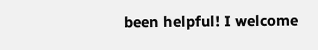been helpful! I welcome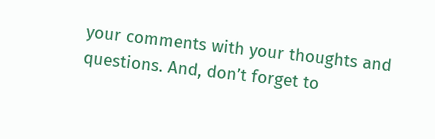your comments with your thoughts and questions. And, don’t forget to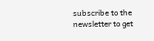subscribe to the newsletter to get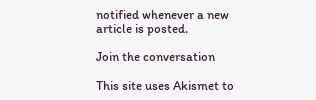notified whenever a new article is posted.

Join the conversation

This site uses Akismet to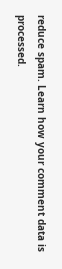reduce spam. Learn how your comment data is processed.